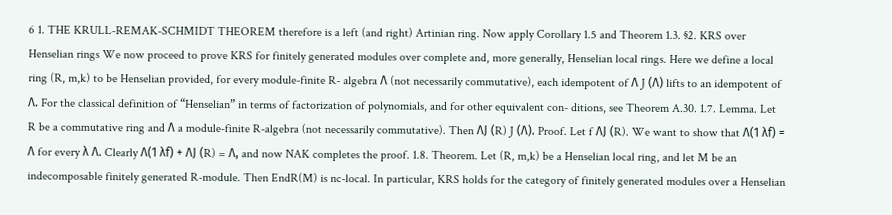6 1. THE KRULL-REMAK-SCHMIDT THEOREM therefore is a left (and right) Artinian ring. Now apply Corollary 1.5 and Theorem 1.3. §2. KRS over Henselian rings We now proceed to prove KRS for finitely generated modules over complete and, more generally, Henselian local rings. Here we define a local ring (R, m,k) to be Henselian provided, for every module-finite R- algebra Λ (not necessarily commutative), each idempotent of Λ J (Λ) lifts to an idempotent of Λ. For the classical definition of “Henselian” in terms of factorization of polynomials, and for other equivalent con- ditions, see Theorem A.30. 1.7. Lemma. Let R be a commutative ring and Λ a module-finite R-algebra (not necessarily commutative). Then ΛJ (R) J (Λ). Proof. Let f ΛJ (R). We want to show that Λ(1 λf) = Λ for every λ Λ. Clearly Λ(1 λf) + ΛJ (R) = Λ, and now NAK completes the proof. 1.8. Theorem. Let (R, m,k) be a Henselian local ring, and let M be an indecomposable finitely generated R-module. Then EndR(M) is nc-local. In particular, KRS holds for the category of finitely generated modules over a Henselian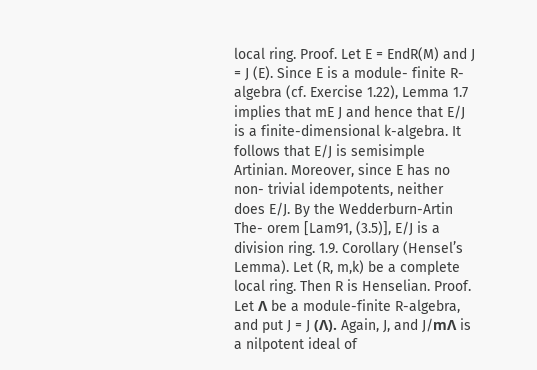local ring. Proof. Let E = EndR(M) and J = J (E). Since E is a module- finite R-algebra (cf. Exercise 1.22), Lemma 1.7 implies that mE J and hence that E/J is a finite-dimensional k-algebra. It follows that E/J is semisimple Artinian. Moreover, since E has no non- trivial idempotents, neither does E/J. By the Wedderburn-Artin The- orem [Lam91, (3.5)], E/J is a division ring. 1.9. Corollary (Hensel’s Lemma). Let (R, m,k) be a complete local ring. Then R is Henselian. Proof. Let Λ be a module-finite R-algebra, and put J = J (Λ). Again, J, and J/mΛ is a nilpotent ideal of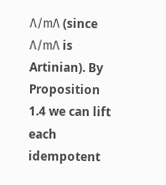Λ/mΛ (since Λ/mΛ is Artinian). By Proposition 1.4 we can lift each idempotent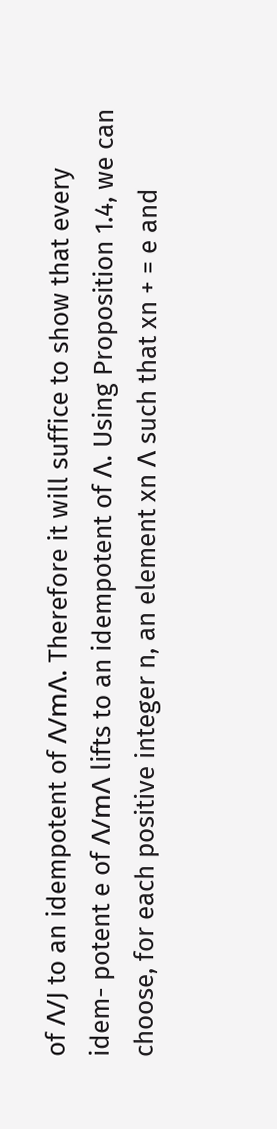of Λ/J to an idempotent of Λ/mΛ. Therefore it will suffice to show that every idem- potent e of Λ/mΛ lifts to an idempotent of Λ. Using Proposition 1.4, we can choose, for each positive integer n, an element xn Λ such that xn + = e and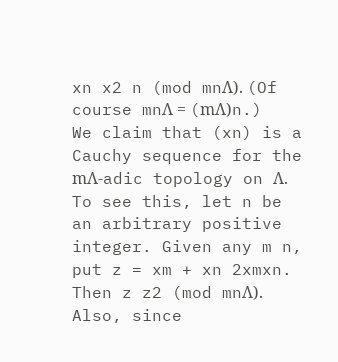xn x2 n (mod mnΛ). (Of course mnΛ = (mΛ)n.) We claim that (xn) is a Cauchy sequence for the mΛ-adic topology on Λ. To see this, let n be an arbitrary positive integer. Given any m n, put z = xm + xn 2xmxn. Then z z2 (mod mnΛ). Also, since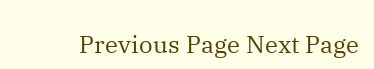Previous Page Next Page